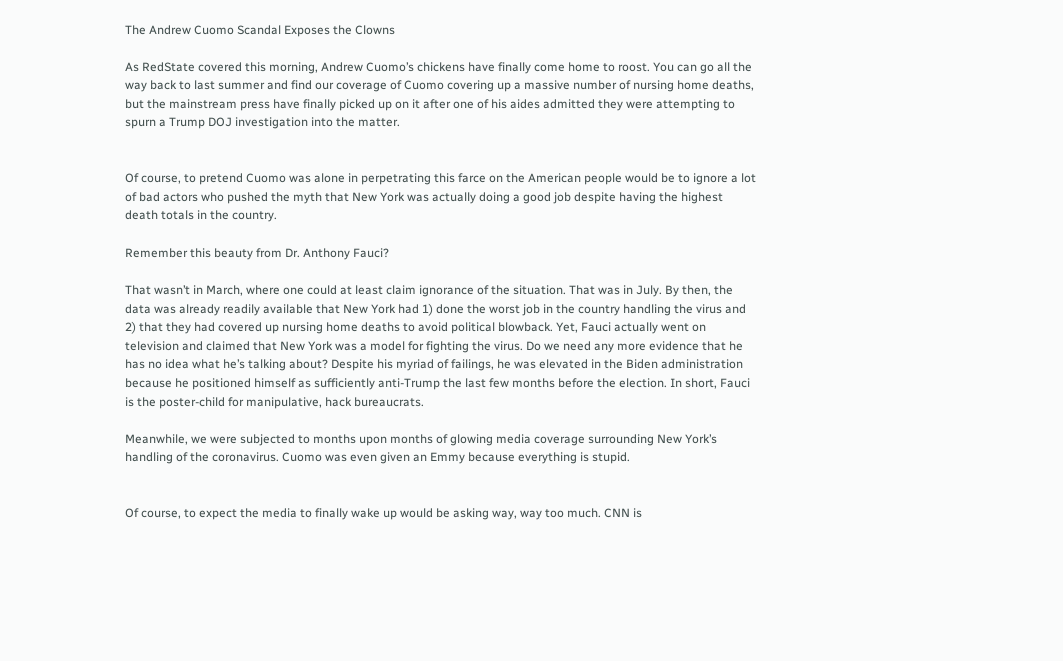The Andrew Cuomo Scandal Exposes the Clowns

As RedState covered this morning, Andrew Cuomo’s chickens have finally come home to roost. You can go all the way back to last summer and find our coverage of Cuomo covering up a massive number of nursing home deaths, but the mainstream press have finally picked up on it after one of his aides admitted they were attempting to spurn a Trump DOJ investigation into the matter.


Of course, to pretend Cuomo was alone in perpetrating this farce on the American people would be to ignore a lot of bad actors who pushed the myth that New York was actually doing a good job despite having the highest death totals in the country.

Remember this beauty from Dr. Anthony Fauci?

That wasn’t in March, where one could at least claim ignorance of the situation. That was in July. By then, the data was already readily available that New York had 1) done the worst job in the country handling the virus and 2) that they had covered up nursing home deaths to avoid political blowback. Yet, Fauci actually went on television and claimed that New York was a model for fighting the virus. Do we need any more evidence that he has no idea what he’s talking about? Despite his myriad of failings, he was elevated in the Biden administration because he positioned himself as sufficiently anti-Trump the last few months before the election. In short, Fauci is the poster-child for manipulative, hack bureaucrats.

Meanwhile, we were subjected to months upon months of glowing media coverage surrounding New York’s handling of the coronavirus. Cuomo was even given an Emmy because everything is stupid.


Of course, to expect the media to finally wake up would be asking way, way too much. CNN is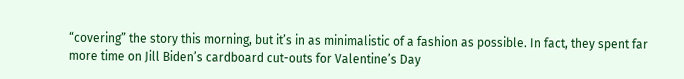“covering” the story this morning, but it’s in as minimalistic of a fashion as possible. In fact, they spent far more time on Jill Biden’s cardboard cut-outs for Valentine’s Day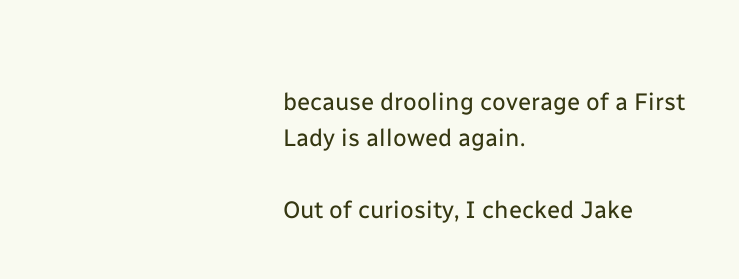because drooling coverage of a First Lady is allowed again.

Out of curiosity, I checked Jake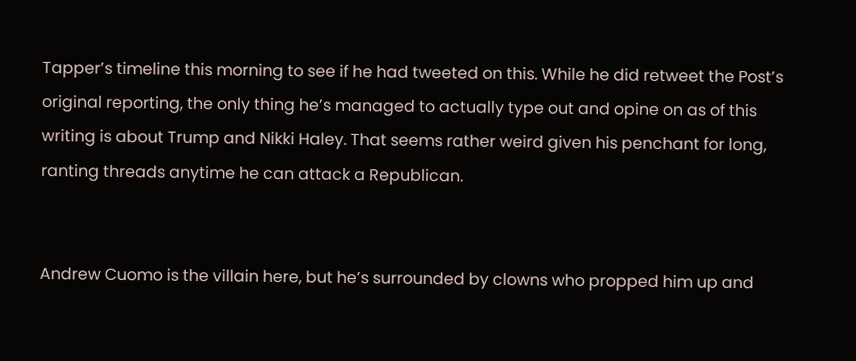Tapper’s timeline this morning to see if he had tweeted on this. While he did retweet the Post’s original reporting, the only thing he’s managed to actually type out and opine on as of this writing is about Trump and Nikki Haley. That seems rather weird given his penchant for long, ranting threads anytime he can attack a Republican.


Andrew Cuomo is the villain here, but he’s surrounded by clowns who propped him up and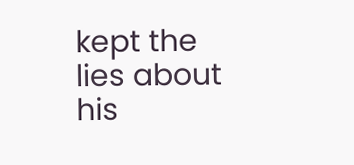kept the lies about his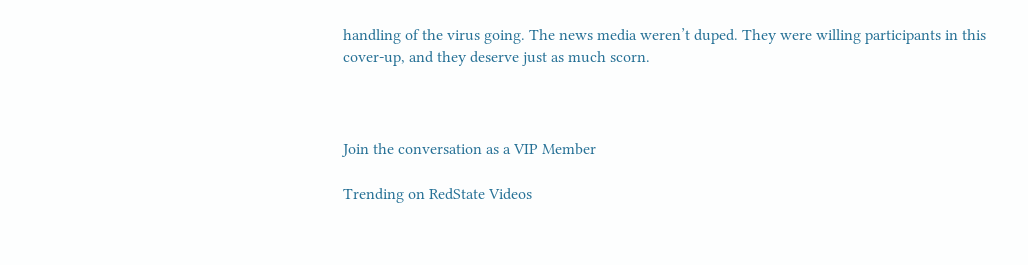handling of the virus going. The news media weren’t duped. They were willing participants in this cover-up, and they deserve just as much scorn.



Join the conversation as a VIP Member

Trending on RedState Videos